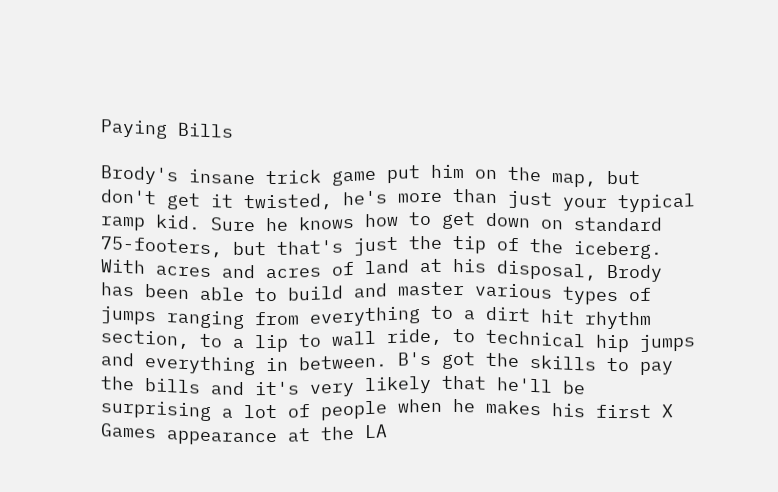Paying Bills

Brody's insane trick game put him on the map, but don't get it twisted, he's more than just your typical ramp kid. Sure he knows how to get down on standard 75-footers, but that's just the tip of the iceberg. With acres and acres of land at his disposal, Brody has been able to build and master various types of jumps ranging from everything to a dirt hit rhythm section, to a lip to wall ride, to technical hip jumps and everything in between. B's got the skills to pay the bills and it's very likely that he'll be surprising a lot of people when he makes his first X Games appearance at the LA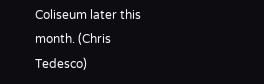Coliseum later this month. (Chris Tedesco)